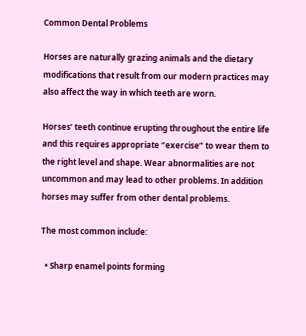Common Dental Problems

Horses are naturally grazing animals and the dietary modifications that result from our modern practices may also affect the way in which teeth are worn.

Horses’ teeth continue erupting throughout the entire life and this requires appropriate “exercise” to wear them to the right level and shape. Wear abnormalities are not uncommon and may lead to other problems. In addition horses may suffer from other dental problems.

The most common include:

  • Sharp enamel points forming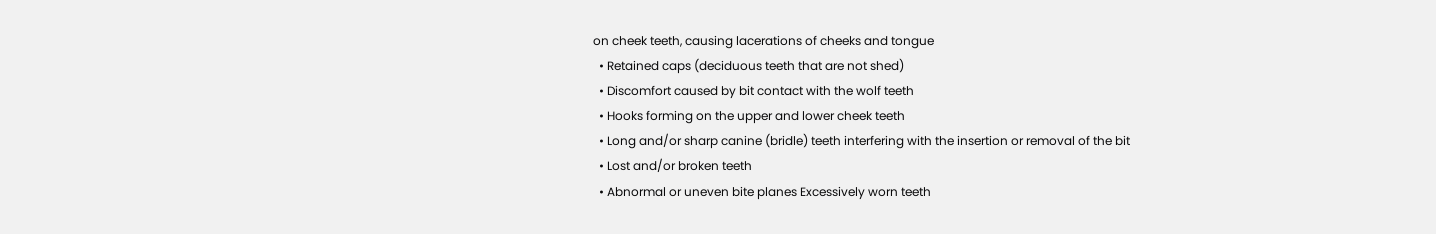on cheek teeth, causing lacerations of cheeks and tongue
  • Retained caps (deciduous teeth that are not shed)
  • Discomfort caused by bit contact with the wolf teeth
  • Hooks forming on the upper and lower cheek teeth
  • Long and/or sharp canine (bridle) teeth interfering with the insertion or removal of the bit
  • Lost and/or broken teeth
  • Abnormal or uneven bite planes Excessively worn teeth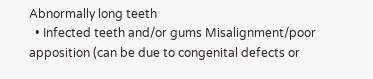Abnormally long teeth
  • Infected teeth and/or gums Misalignment/poor apposition (can be due to congenital defects or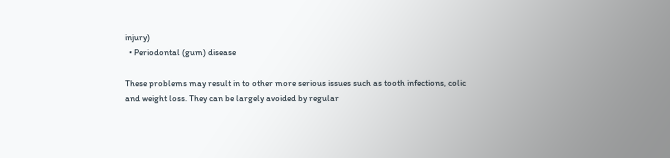injury)
  • Periodontal (gum) disease

These problems may result in to other more serious issues such as tooth infections, colic and weight loss. They can be largely avoided by regular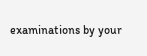examinations by your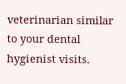veterinarian similar to your dental hygienist visits.